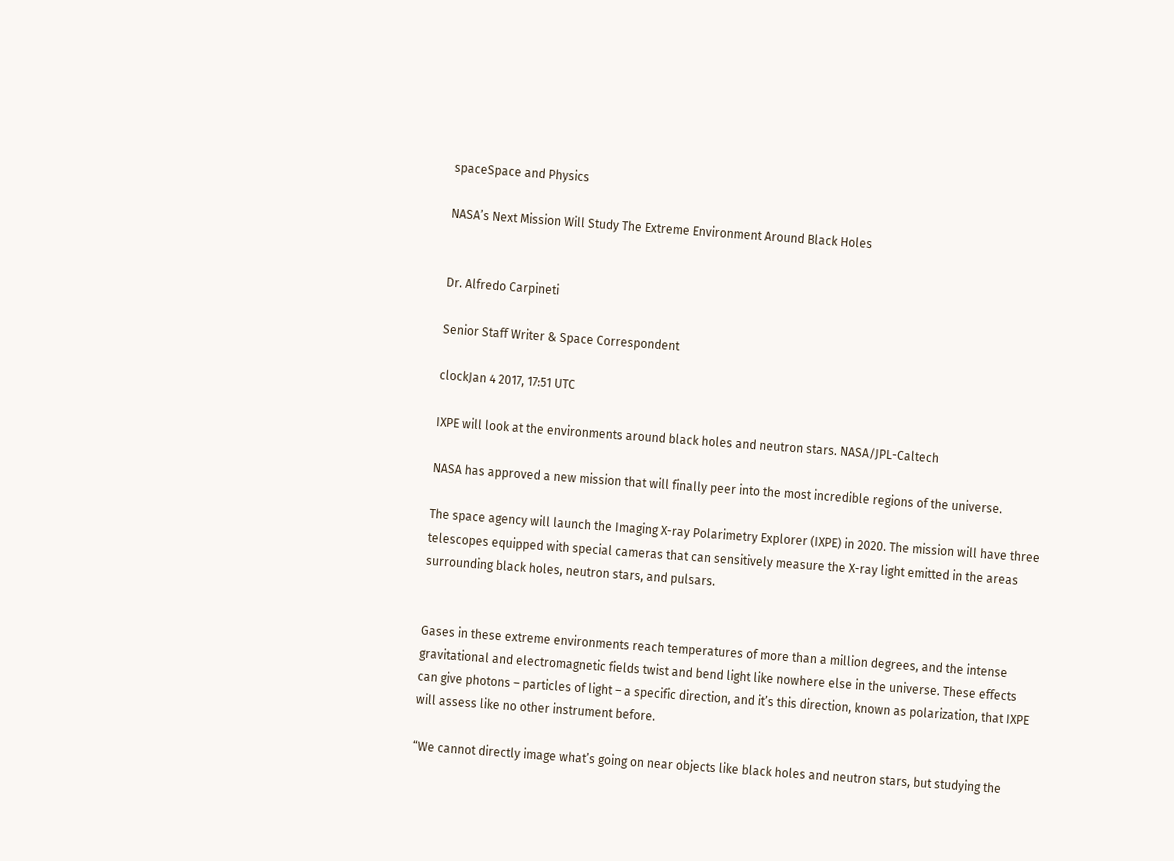spaceSpace and Physics

NASA’s Next Mission Will Study The Extreme Environment Around Black Holes


Dr. Alfredo Carpineti

Senior Staff Writer & Space Correspondent

clockJan 4 2017, 17:51 UTC

IXPE will look at the environments around black holes and neutron stars. NASA/JPL-Caltech

NASA has approved a new mission that will finally peer into the most incredible regions of the universe.

The space agency will launch the Imaging X-ray Polarimetry Explorer (IXPE) in 2020. The mission will have three telescopes equipped with special cameras that can sensitively measure the X-ray light emitted in the areas surrounding black holes, neutron stars, and pulsars.


Gases in these extreme environments reach temperatures of more than a million degrees, and the intense gravitational and electromagnetic fields twist and bend light like nowhere else in the universe. These effects can give photons – particles of light – a specific direction, and it’s this direction, known as polarization, that IXPE will assess like no other instrument before.

“We cannot directly image what’s going on near objects like black holes and neutron stars, but studying the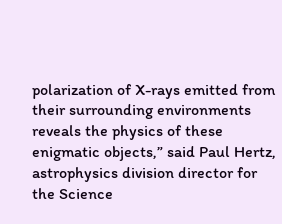polarization of X-rays emitted from their surrounding environments reveals the physics of these enigmatic objects,” said Paul Hertz, astrophysics division director for the Science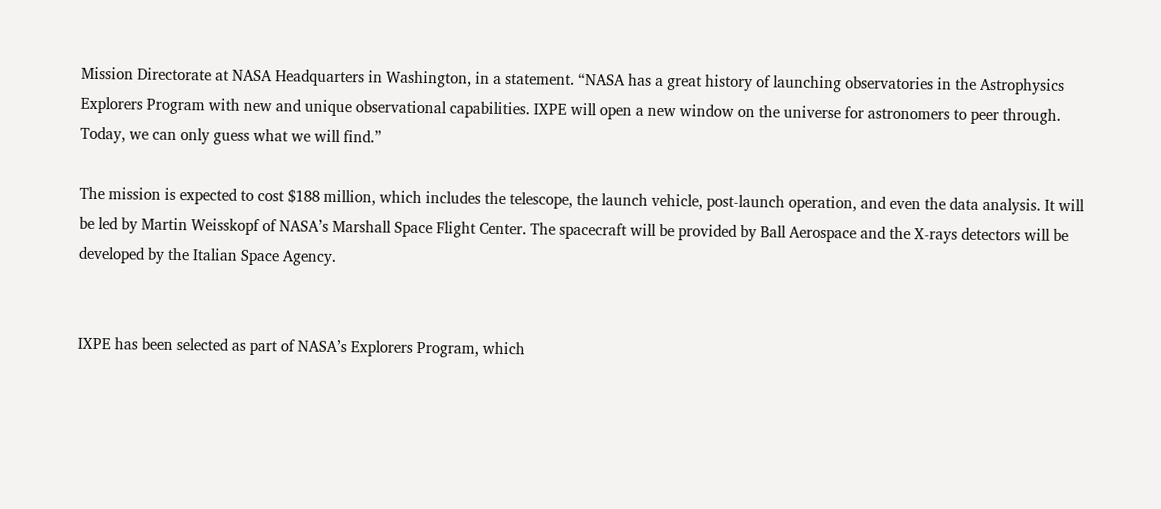Mission Directorate at NASA Headquarters in Washington, in a statement. “NASA has a great history of launching observatories in the Astrophysics Explorers Program with new and unique observational capabilities. IXPE will open a new window on the universe for astronomers to peer through. Today, we can only guess what we will find.”

The mission is expected to cost $188 million, which includes the telescope, the launch vehicle, post-launch operation, and even the data analysis. It will be led by Martin Weisskopf of NASA’s Marshall Space Flight Center. The spacecraft will be provided by Ball Aerospace and the X-rays detectors will be developed by the Italian Space Agency.


IXPE has been selected as part of NASA’s Explorers Program, which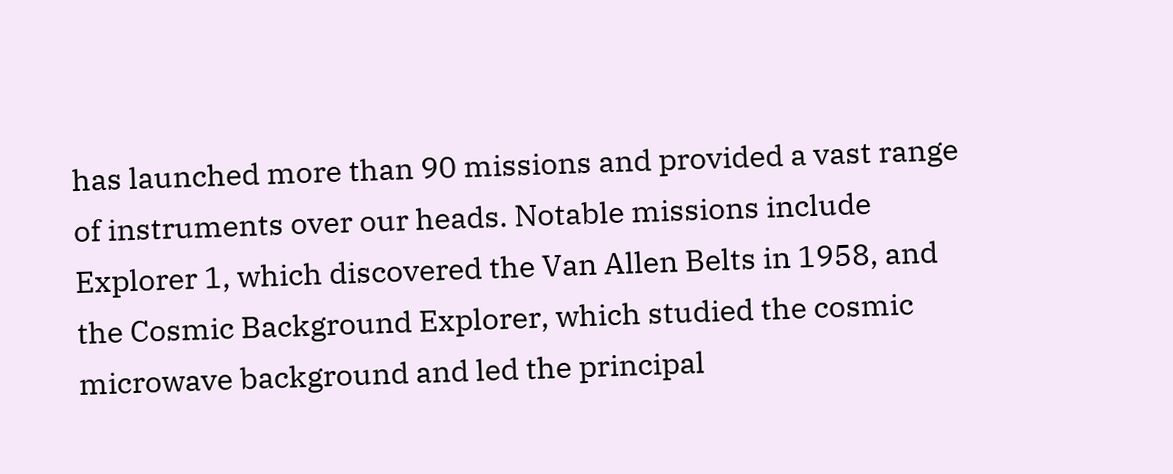has launched more than 90 missions and provided a vast range of instruments over our heads. Notable missions include Explorer 1, which discovered the Van Allen Belts in 1958, and the Cosmic Background Explorer, which studied the cosmic microwave background and led the principal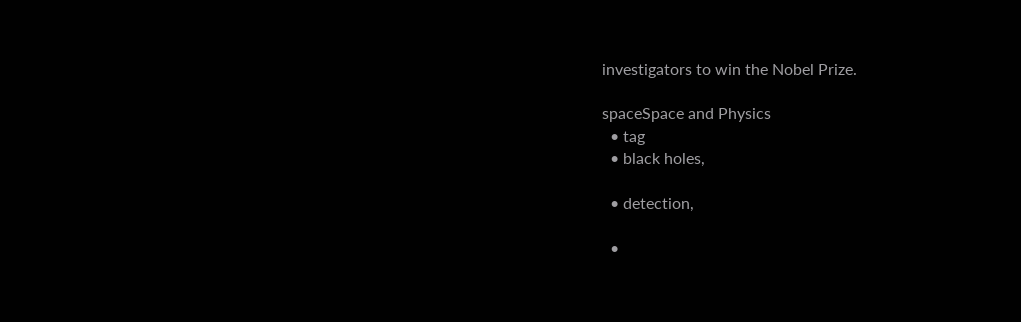investigators to win the Nobel Prize.

spaceSpace and Physics
  • tag
  • black holes,

  • detection,

  •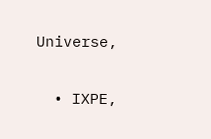Universe,

  • IXPE,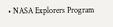• NASA Explorers Program